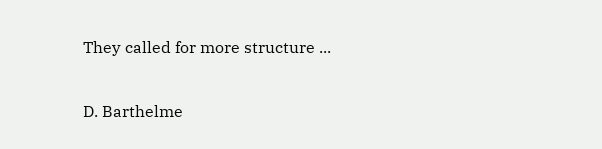They called for more structure ...

D. Barthelme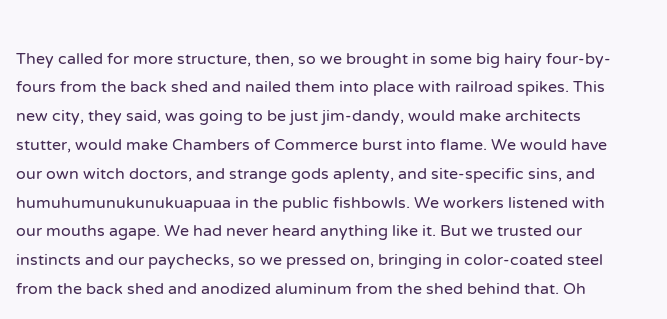They called for more structure, then, so we brought in some big hairy four-by-fours from the back shed and nailed them into place with railroad spikes. This new city, they said, was going to be just jim-dandy, would make architects stutter, would make Chambers of Commerce burst into flame. We would have our own witch doctors, and strange gods aplenty, and site-specific sins, and humuhumunukunukuapuaa in the public fishbowls. We workers listened with our mouths agape. We had never heard anything like it. But we trusted our instincts and our paychecks, so we pressed on, bringing in color-coated steel from the back shed and anodized aluminum from the shed behind that. Oh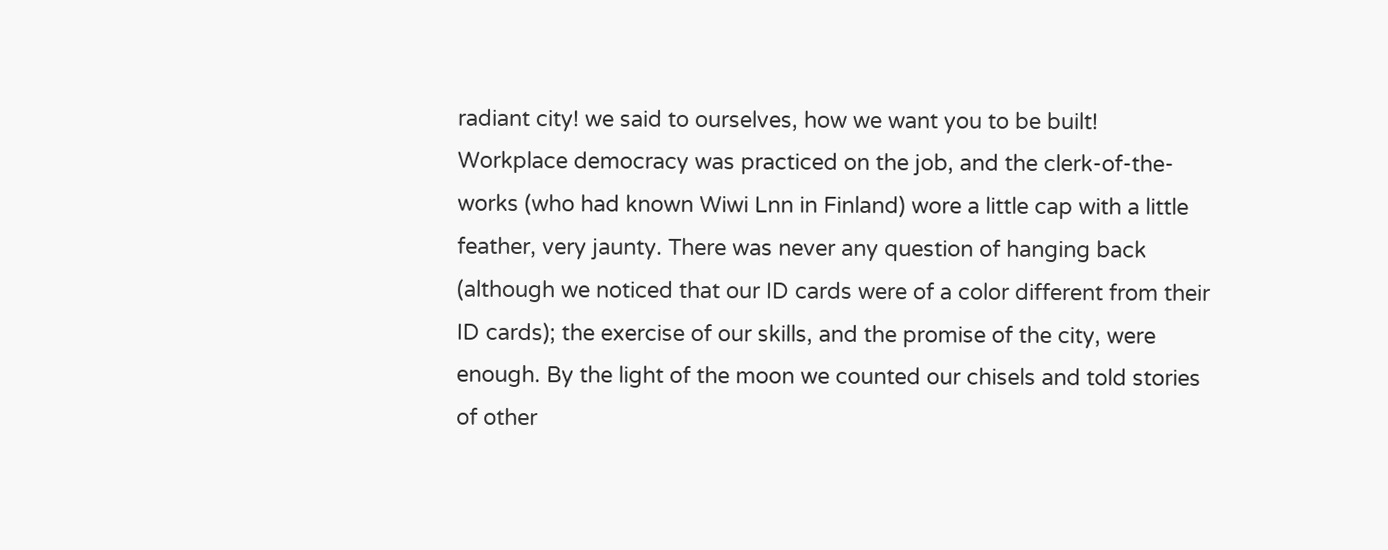radiant city! we said to ourselves, how we want you to be built! Workplace democracy was practiced on the job, and the clerk-of-the-works (who had known Wiwi Lnn in Finland) wore a little cap with a little feather, very jaunty. There was never any question of hanging back (although we noticed that our ID cards were of a color different from their ID cards); the exercise of our skills, and the promise of the city, were enough. By the light of the moon we counted our chisels and told stories of other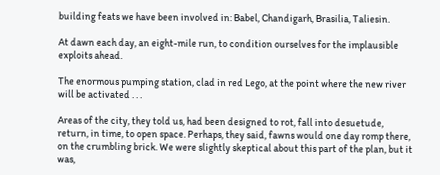building feats we have been involved in: Babel, Chandigarh, Brasilia, Taliesin.

At dawn each day, an eight-mile run, to condition ourselves for the implausible exploits ahead.

The enormous pumping station, clad in red Lego, at the point where the new river will be activated . . .

Areas of the city, they told us, had been designed to rot, fall into desuetude, return, in time, to open space. Perhaps, they said, fawns would one day romp there, on the crumbling brick. We were slightly skeptical about this part of the plan, but it was,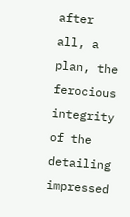after all, a plan, the ferocious integrity of the detailing impressed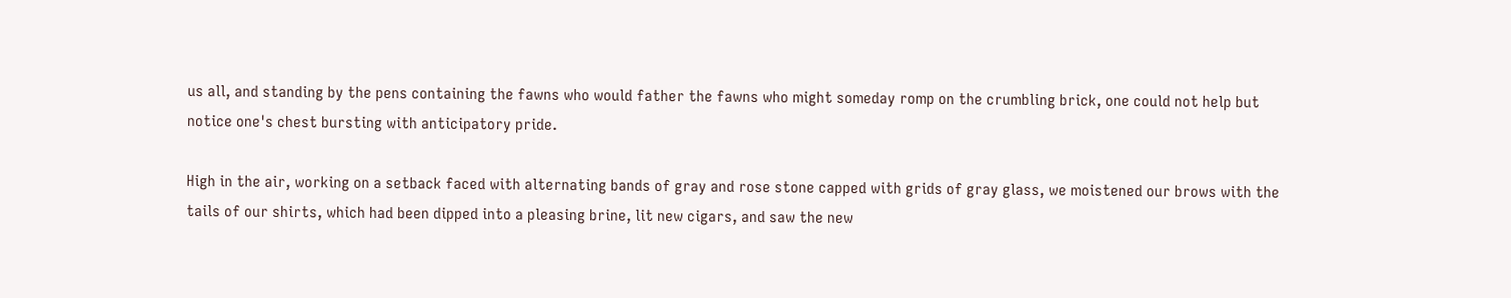us all, and standing by the pens containing the fawns who would father the fawns who might someday romp on the crumbling brick, one could not help but notice one's chest bursting with anticipatory pride.

High in the air, working on a setback faced with alternating bands of gray and rose stone capped with grids of gray glass, we moistened our brows with the tails of our shirts, which had been dipped into a pleasing brine, lit new cigars, and saw the new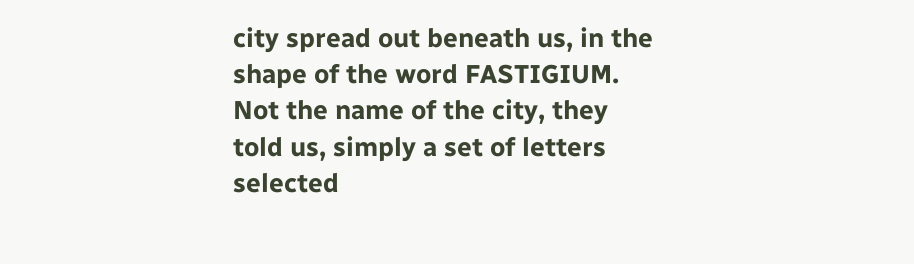city spread out beneath us, in the shape of the word FASTIGIUM. Not the name of the city, they told us, simply a set of letters selected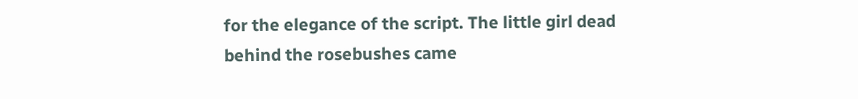for the elegance of the script. The little girl dead behind the rosebushes came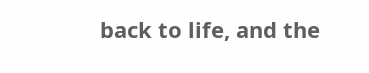back to life, and the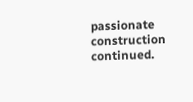passionate construction continued.